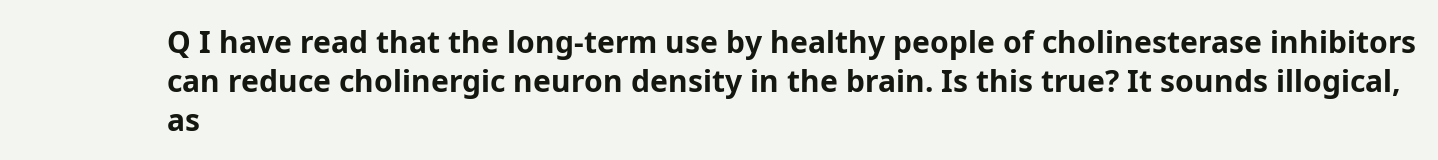Q I have read that the long-term use by healthy people of cholinesterase inhibitors can reduce cholinergic neuron density in the brain. Is this true? It sounds illogical, as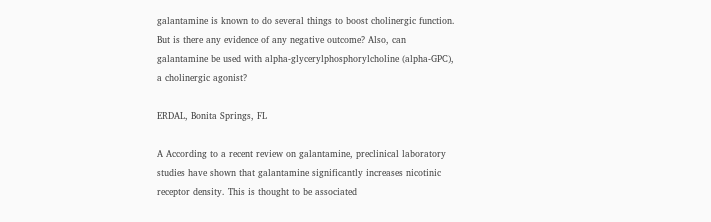galantamine is known to do several things to boost cholinergic function. But is there any evidence of any negative outcome? Also, can galantamine be used with alpha-glycerylphosphorylcholine (alpha-GPC), a cholinergic agonist?

ERDAL, Bonita Springs, FL

A According to a recent review on galantamine, preclinical laboratory studies have shown that galantamine significantly increases nicotinic receptor density. This is thought to be associated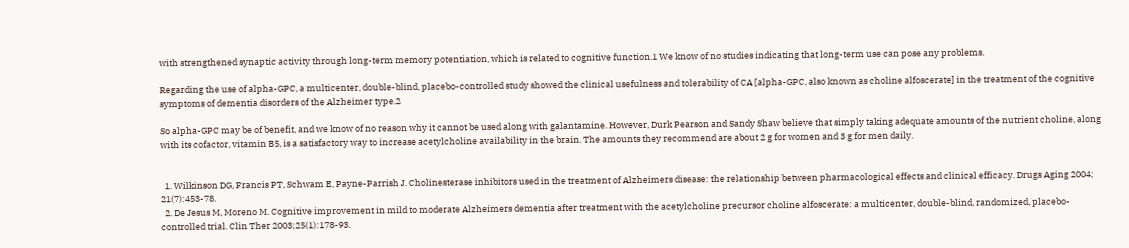with strengthened synaptic activity through long-term memory potentiation, which is related to cognitive function.1 We know of no studies indicating that long-term use can pose any problems.

Regarding the use of alpha-GPC, a multicenter, double-blind, placebo-controlled study showed the clinical usefulness and tolerability of CA [alpha-GPC, also known as choline alfoscerate] in the treatment of the cognitive symptoms of dementia disorders of the Alzheimer type.2

So alpha-GPC may be of benefit, and we know of no reason why it cannot be used along with galantamine. However, Durk Pearson and Sandy Shaw believe that simply taking adequate amounts of the nutrient choline, along with its cofactor, vitamin B5, is a satisfactory way to increase acetylcholine availability in the brain. The amounts they recommend are about 2 g for women and 3 g for men daily.


  1. Wilkinson DG, Francis PT, Schwam E, Payne-Parrish J. Cholinesterase inhibitors used in the treatment of Alzheimers disease: the relationship between pharmacological effects and clinical efficacy. Drugs Aging 2004; 21(7):453-78.
  2. De Jesus M, Moreno M. Cognitive improvement in mild to moderate Alzheimers dementia after treatment with the acetylcholine precursor choline alfoscerate: a multicenter, double-blind, randomized, placebo-controlled trial. Clin Ther 2003;25(1):178-93.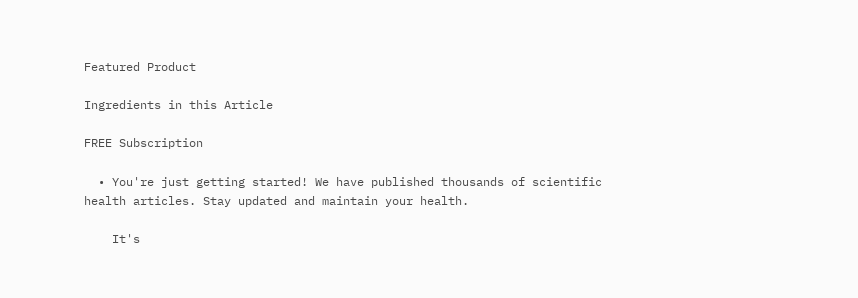Featured Product

Ingredients in this Article

FREE Subscription

  • You're just getting started! We have published thousands of scientific health articles. Stay updated and maintain your health.

    It's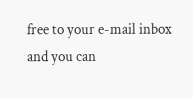free to your e-mail inbox and you can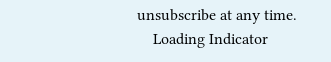unsubscribe at any time.
    Loading Indicator